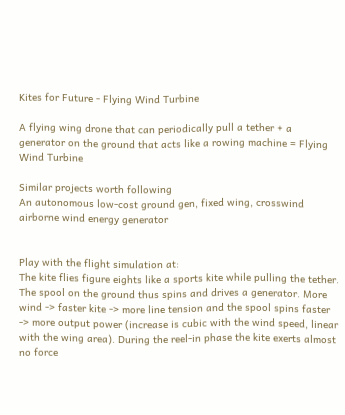Kites for Future - Flying Wind Turbine

A flying wing drone that can periodically pull a tether + a generator on the ground that acts like a rowing machine = Flying Wind Turbine

Similar projects worth following
An autonomous low-cost ground gen, fixed wing, crosswind airborne wind energy generator


Play with the flight simulation at:
The kite flies figure eights like a sports kite while pulling the tether. The spool on the ground thus spins and drives a generator. More wind -> faster kite -> more line tension and the spool spins faster -> more output power (increase is cubic with the wind speed, linear with the wing area). During the reel-in phase the kite exerts almost no force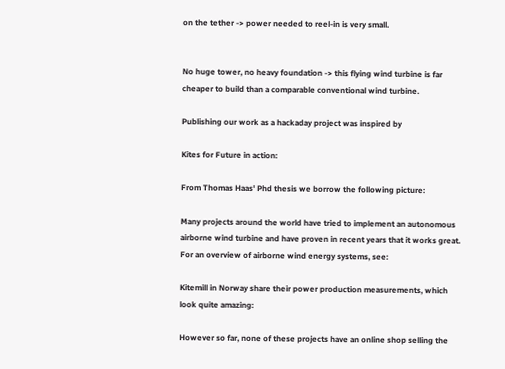on the tether -> power needed to reel-in is very small.


No huge tower, no heavy foundation -> this flying wind turbine is far cheaper to build than a comparable conventional wind turbine.

Publishing our work as a hackaday project was inspired by

Kites for Future in action:

From Thomas Haas' Phd thesis we borrow the following picture:

Many projects around the world have tried to implement an autonomous airborne wind turbine and have proven in recent years that it works great.
For an overview of airborne wind energy systems, see:

Kitemill in Norway share their power production measurements, which look quite amazing:

However so far, none of these projects have an online shop selling the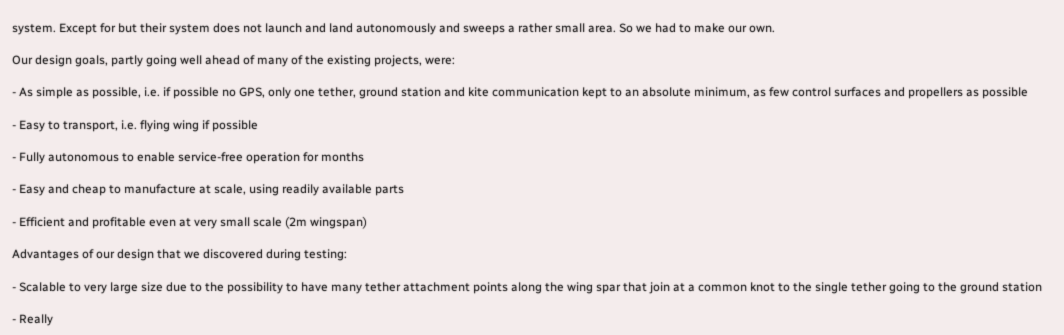system. Except for but their system does not launch and land autonomously and sweeps a rather small area. So we had to make our own.

Our design goals, partly going well ahead of many of the existing projects, were:

- As simple as possible, i.e. if possible no GPS, only one tether, ground station and kite communication kept to an absolute minimum, as few control surfaces and propellers as possible

- Easy to transport, i.e. flying wing if possible

- Fully autonomous to enable service-free operation for months

- Easy and cheap to manufacture at scale, using readily available parts

- Efficient and profitable even at very small scale (2m wingspan)

Advantages of our design that we discovered during testing:

- Scalable to very large size due to the possibility to have many tether attachment points along the wing spar that join at a common knot to the single tether going to the ground station

- Really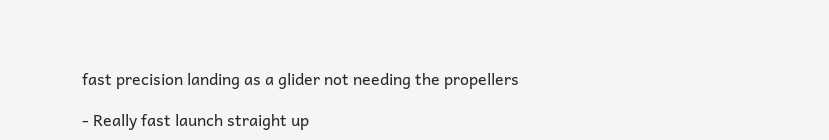fast precision landing as a glider not needing the propellers

- Really fast launch straight up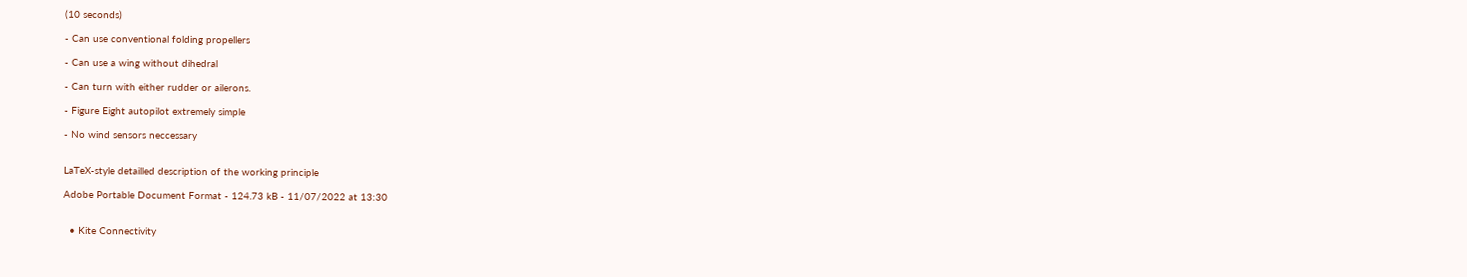(10 seconds)

- Can use conventional folding propellers

- Can use a wing without dihedral

- Can turn with either rudder or ailerons.

- Figure Eight autopilot extremely simple

- No wind sensors neccessary


LaTeX-style detailled description of the working principle

Adobe Portable Document Format - 124.73 kB - 11/07/2022 at 13:30


  • Kite Connectivity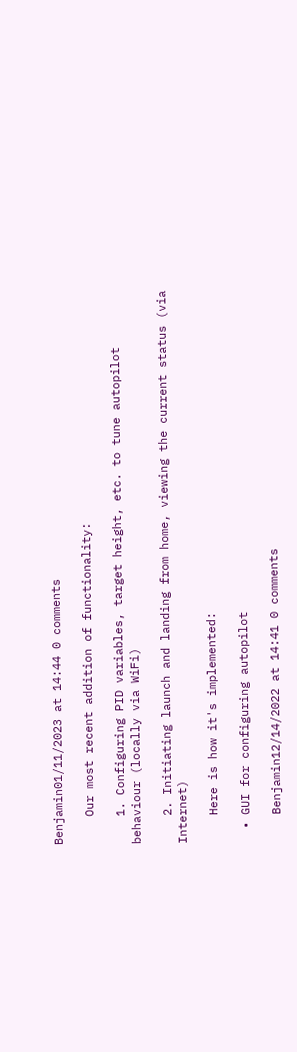Benjamin01/11/2023 at 14:44 0 comments

    Our most recent addition of functionality:

    1. Configuring PID variables, target height, etc. to tune autopilot behaviour (locally via WiFi)

    2. Initiating launch and landing from home, viewing the current status (via Internet)

    Here is how it's implemented:

  • GUI for configuring autopilot

    Benjamin12/14/2022 at 14:41 0 comments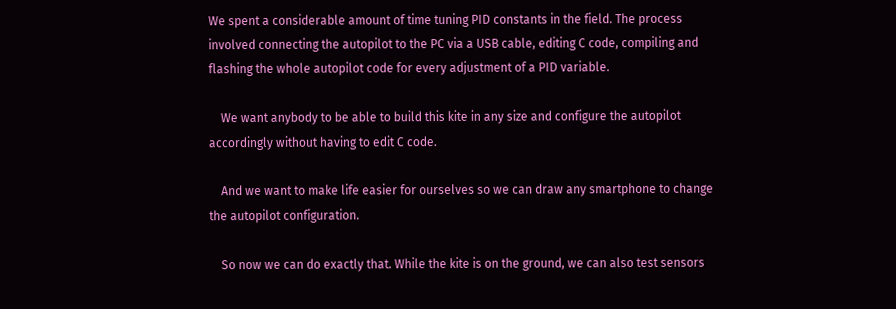We spent a considerable amount of time tuning PID constants in the field. The process involved connecting the autopilot to the PC via a USB cable, editing C code, compiling and flashing the whole autopilot code for every adjustment of a PID variable.

    We want anybody to be able to build this kite in any size and configure the autopilot accordingly without having to edit C code.

    And we want to make life easier for ourselves so we can draw any smartphone to change the autopilot configuration.

    So now we can do exactly that. While the kite is on the ground, we can also test sensors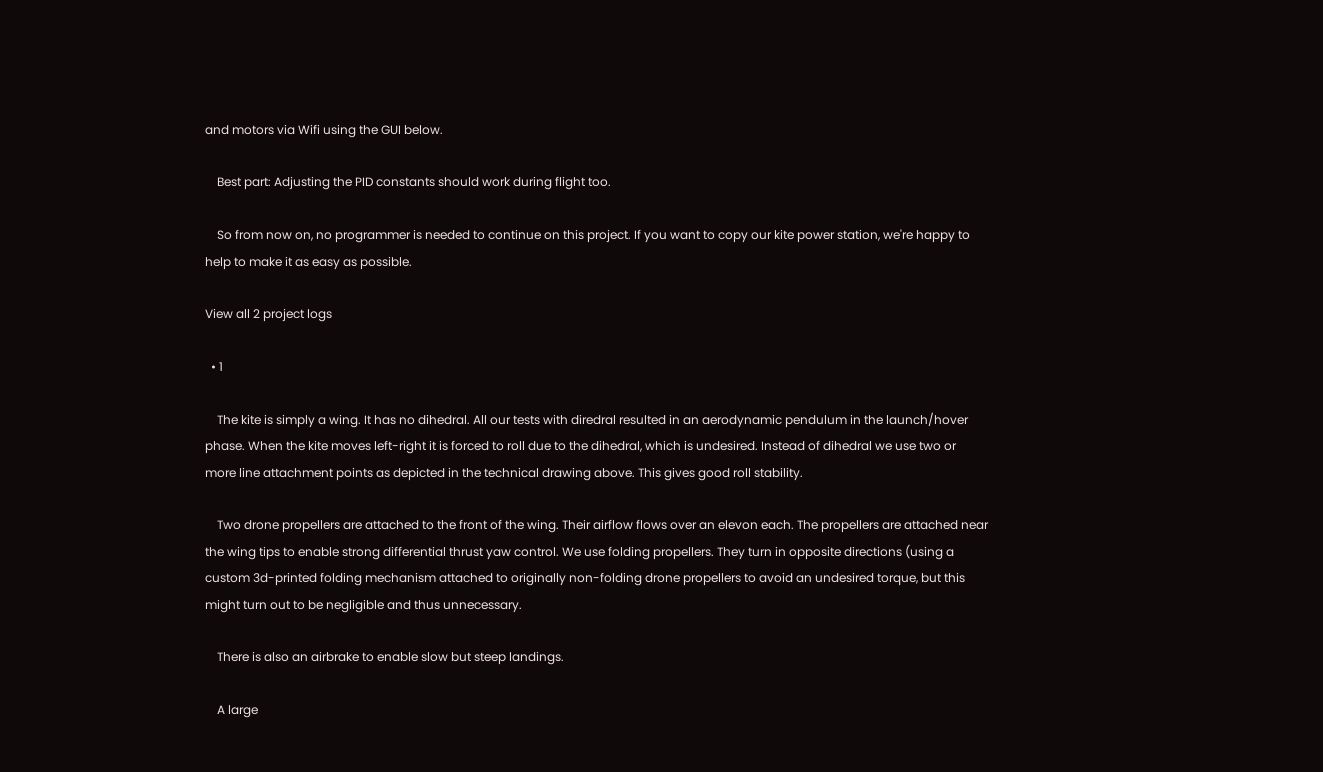and motors via Wifi using the GUI below.

    Best part: Adjusting the PID constants should work during flight too.

    So from now on, no programmer is needed to continue on this project. If you want to copy our kite power station, we're happy to help to make it as easy as possible.

View all 2 project logs

  • 1

    The kite is simply a wing. It has no dihedral. All our tests with diredral resulted in an aerodynamic pendulum in the launch/hover phase. When the kite moves left-right it is forced to roll due to the dihedral, which is undesired. Instead of dihedral we use two or more line attachment points as depicted in the technical drawing above. This gives good roll stability.

    Two drone propellers are attached to the front of the wing. Their airflow flows over an elevon each. The propellers are attached near the wing tips to enable strong differential thrust yaw control. We use folding propellers. They turn in opposite directions (using a custom 3d-printed folding mechanism attached to originally non-folding drone propellers to avoid an undesired torque, but this might turn out to be negligible and thus unnecessary.

    There is also an airbrake to enable slow but steep landings.

    A large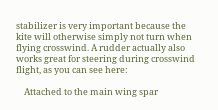stabilizer is very important because the kite will otherwise simply not turn when flying crosswind. A rudder actually also works great for steering during crosswind flight, as you can see here:

    Attached to the main wing spar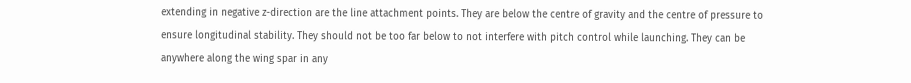extending in negative z-direction are the line attachment points. They are below the centre of gravity and the centre of pressure to ensure longitudinal stability. They should not be too far below to not interfere with pitch control while launching. They can be anywhere along the wing spar in any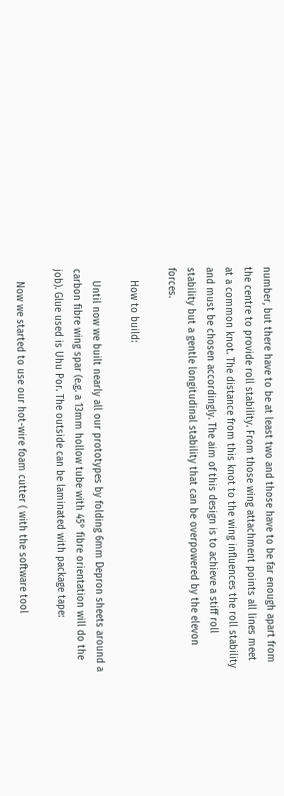number, but there have to be at least two and those have to be far enough apart from the centre to provide roll stability. From those wing attachment points all lines meet at a common knot. The distance from this knot to the wing influences the roll stability and must be chosen accordingly. The aim of this design is to achieve a stiff roll stability but a gentle longitudinal stability that can be overpowered by the elevon forces.

    How to build:

    Until now we built nearly all our prototypes by folding 6mm Depron sheets around a carbon fibre wing spar (e.g. a 13mm hollow tube with 45° fibre orientation will do the job). Glue used is Uhu Por. The outside can be laminated with package tape:

    Now we started to use our hot-wire foam cutter ( with the software tool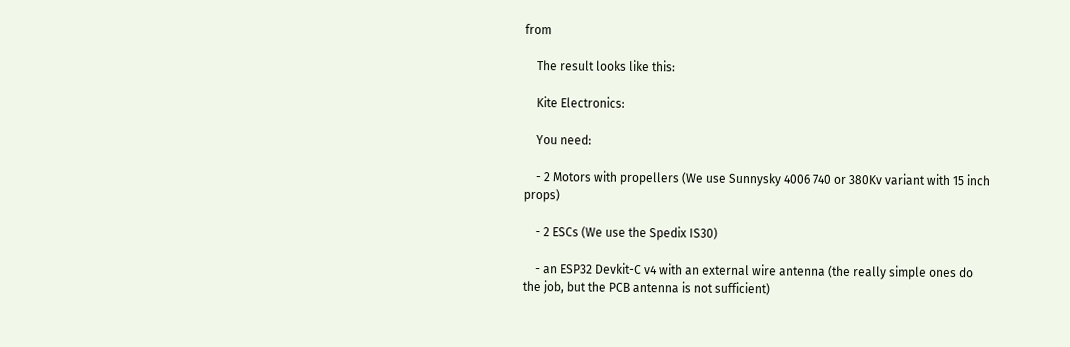from

    The result looks like this:

    Kite Electronics:

    You need:

    - 2 Motors with propellers (We use Sunnysky 4006 740 or 380Kv variant with 15 inch props)

    - 2 ESCs (We use the Spedix IS30)

    - an ESP32 Devkit-C v4 with an external wire antenna (the really simple ones do the job, but the PCB antenna is not sufficient)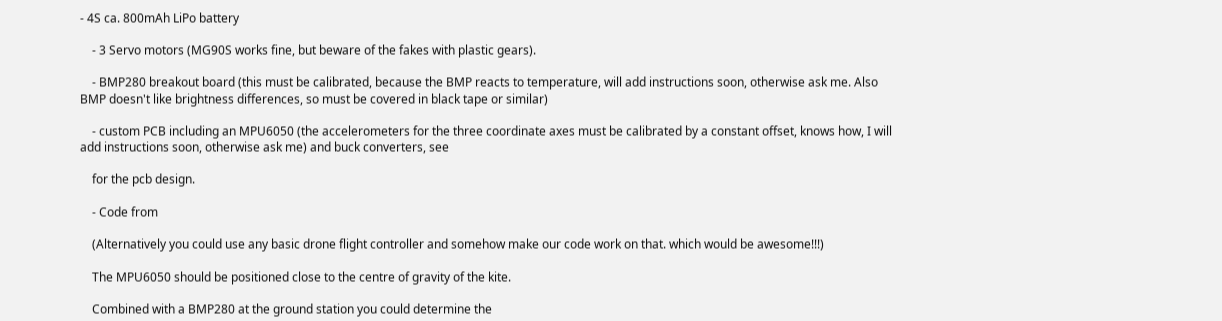- 4S ca. 800mAh LiPo battery

    - 3 Servo motors (MG90S works fine, but beware of the fakes with plastic gears).

    - BMP280 breakout board (this must be calibrated, because the BMP reacts to temperature, will add instructions soon, otherwise ask me. Also BMP doesn't like brightness differences, so must be covered in black tape or similar)

    - custom PCB including an MPU6050 (the accelerometers for the three coordinate axes must be calibrated by a constant offset, knows how, I will add instructions soon, otherwise ask me) and buck converters, see

    for the pcb design.

    - Code from

    (Alternatively you could use any basic drone flight controller and somehow make our code work on that. which would be awesome!!!)

    The MPU6050 should be positioned close to the centre of gravity of the kite.

    Combined with a BMP280 at the ground station you could determine the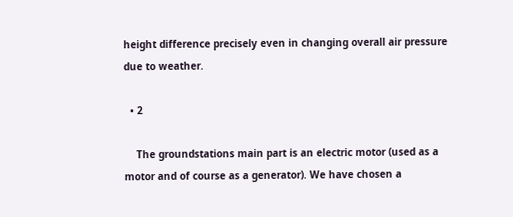height difference precisely even in changing overall air pressure due to weather.

  • 2

    The groundstations main part is an electric motor (used as a motor and of course as a generator). We have chosen a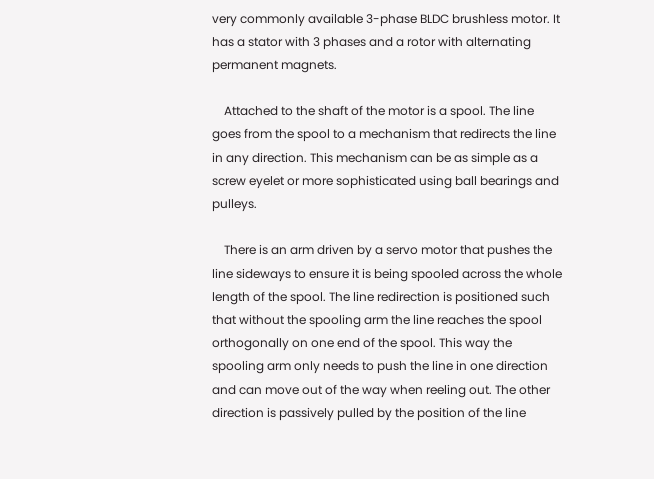very commonly available 3-phase BLDC brushless motor. It has a stator with 3 phases and a rotor with alternating permanent magnets.

    Attached to the shaft of the motor is a spool. The line goes from the spool to a mechanism that redirects the line in any direction. This mechanism can be as simple as a screw eyelet or more sophisticated using ball bearings and pulleys.

    There is an arm driven by a servo motor that pushes the line sideways to ensure it is being spooled across the whole length of the spool. The line redirection is positioned such that without the spooling arm the line reaches the spool orthogonally on one end of the spool. This way the spooling arm only needs to push the line in one direction and can move out of the way when reeling out. The other direction is passively pulled by the position of the line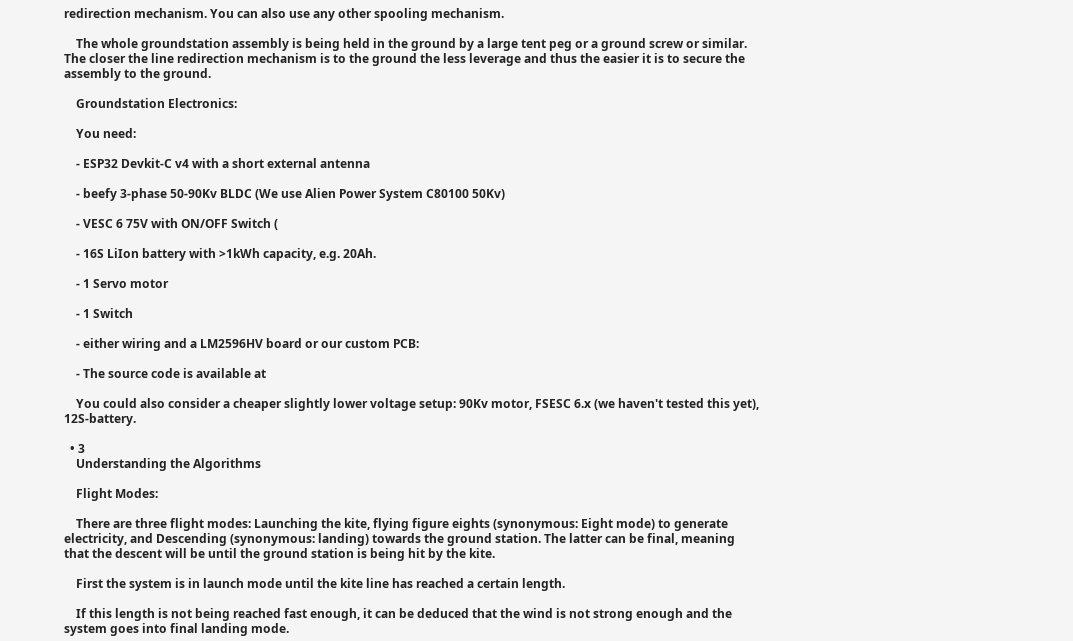redirection mechanism. You can also use any other spooling mechanism.

    The whole groundstation assembly is being held in the ground by a large tent peg or a ground screw or similar. The closer the line redirection mechanism is to the ground the less leverage and thus the easier it is to secure the assembly to the ground.

    Groundstation Electronics:

    You need:

    - ESP32 Devkit-C v4 with a short external antenna

    - beefy 3-phase 50-90Kv BLDC (We use Alien Power System C80100 50Kv)

    - VESC 6 75V with ON/OFF Switch (

    - 16S LiIon battery with >1kWh capacity, e.g. 20Ah.

    - 1 Servo motor

    - 1 Switch

    - either wiring and a LM2596HV board or our custom PCB:

    - The source code is available at

    You could also consider a cheaper slightly lower voltage setup: 90Kv motor, FSESC 6.x (we haven't tested this yet), 12S-battery.

  • 3
    Understanding the Algorithms

    Flight Modes:

    There are three flight modes: Launching the kite, flying figure eights (synonymous: Eight mode) to generate electricity, and Descending (synonymous: landing) towards the ground station. The latter can be final, meaning that the descent will be until the ground station is being hit by the kite.

    First the system is in launch mode until the kite line has reached a certain length.

    If this length is not being reached fast enough, it can be deduced that the wind is not strong enough and the system goes into final landing mode.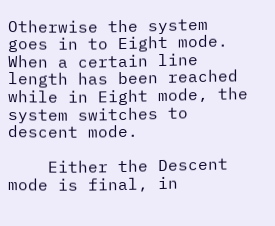Otherwise the system goes in to Eight mode. When a certain line length has been reached while in Eight mode, the system switches to descent mode.

    Either the Descent mode is final, in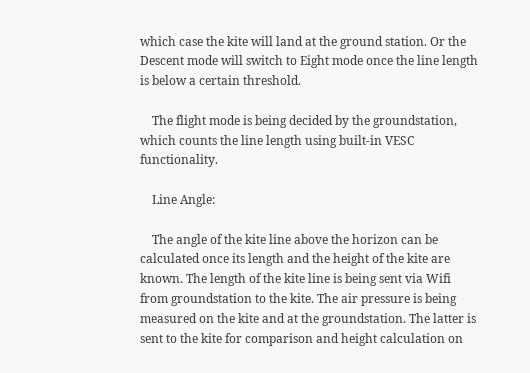which case the kite will land at the ground station. Or the Descent mode will switch to Eight mode once the line length is below a certain threshold.

    The flight mode is being decided by the groundstation, which counts the line length using built-in VESC functionality.

    Line Angle:

    The angle of the kite line above the horizon can be calculated once its length and the height of the kite are known. The length of the kite line is being sent via Wifi from groundstation to the kite. The air pressure is being measured on the kite and at the groundstation. The latter is sent to the kite for comparison and height calculation on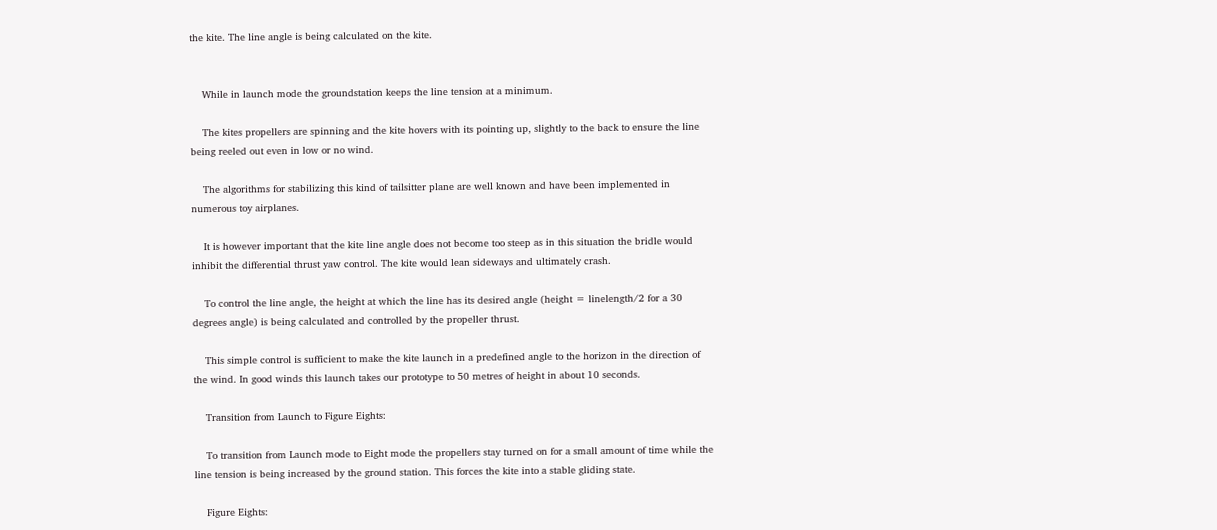the kite. The line angle is being calculated on the kite.


    While in launch mode the groundstation keeps the line tension at a minimum.

    The kites propellers are spinning and the kite hovers with its pointing up, slightly to the back to ensure the line being reeled out even in low or no wind.

    The algorithms for stabilizing this kind of tailsitter plane are well known and have been implemented in numerous toy airplanes.

    It is however important that the kite line angle does not become too steep as in this situation the bridle would inhibit the differential thrust yaw control. The kite would lean sideways and ultimately crash.

    To control the line angle, the height at which the line has its desired angle (height = linelength/2 for a 30 degrees angle) is being calculated and controlled by the propeller thrust.

    This simple control is sufficient to make the kite launch in a predefined angle to the horizon in the direction of the wind. In good winds this launch takes our prototype to 50 metres of height in about 10 seconds.

    Transition from Launch to Figure Eights:

    To transition from Launch mode to Eight mode the propellers stay turned on for a small amount of time while the line tension is being increased by the ground station. This forces the kite into a stable gliding state.

    Figure Eights: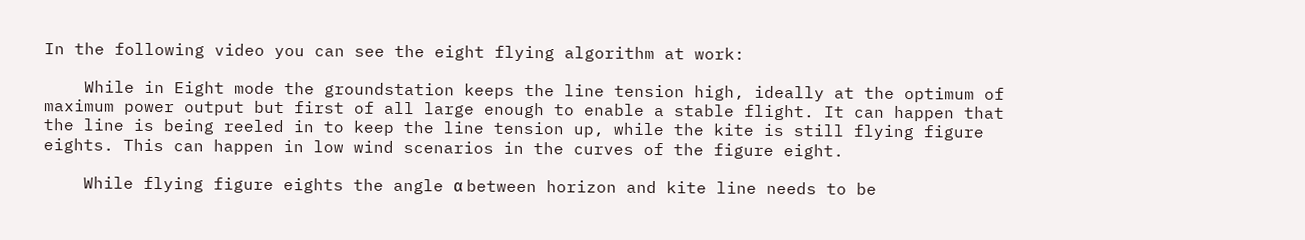In the following video you can see the eight flying algorithm at work:

    While in Eight mode the groundstation keeps the line tension high, ideally at the optimum of maximum power output but first of all large enough to enable a stable flight. It can happen that the line is being reeled in to keep the line tension up, while the kite is still flying figure eights. This can happen in low wind scenarios in the curves of the figure eight.

    While flying figure eights the angle α between horizon and kite line needs to be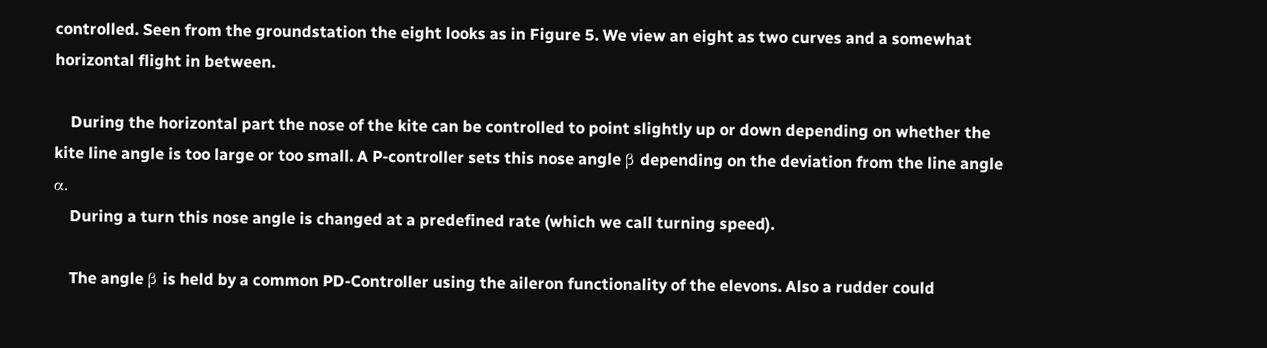controlled. Seen from the groundstation the eight looks as in Figure 5. We view an eight as two curves and a somewhat horizontal flight in between.

    During the horizontal part the nose of the kite can be controlled to point slightly up or down depending on whether the kite line angle is too large or too small. A P-controller sets this nose angle β depending on the deviation from the line angle α.
    During a turn this nose angle is changed at a predefined rate (which we call turning speed).

    The angle β is held by a common PD-Controller using the aileron functionality of the elevons. Also a rudder could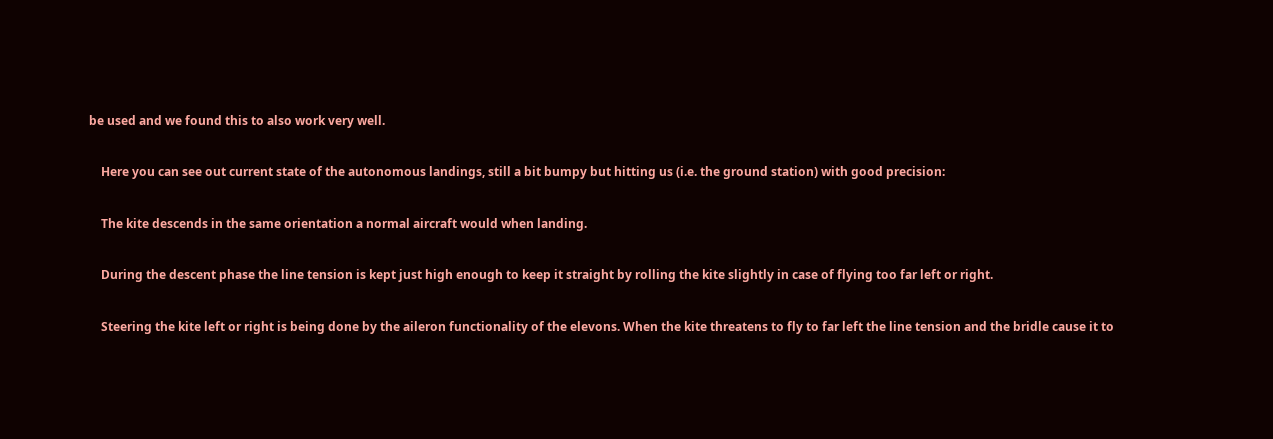be used and we found this to also work very well.

    Here you can see out current state of the autonomous landings, still a bit bumpy but hitting us (i.e. the ground station) with good precision:

    The kite descends in the same orientation a normal aircraft would when landing.

    During the descent phase the line tension is kept just high enough to keep it straight by rolling the kite slightly in case of flying too far left or right.

    Steering the kite left or right is being done by the aileron functionality of the elevons. When the kite threatens to fly to far left the line tension and the bridle cause it to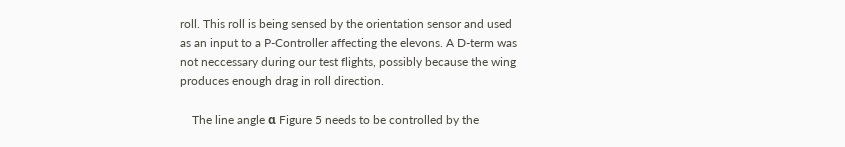roll. This roll is being sensed by the orientation sensor and used as an input to a P-Controller affecting the elevons. A D-term was not neccessary during our test flights, possibly because the wing produces enough drag in roll direction.

    The line angle α Figure 5 needs to be controlled by the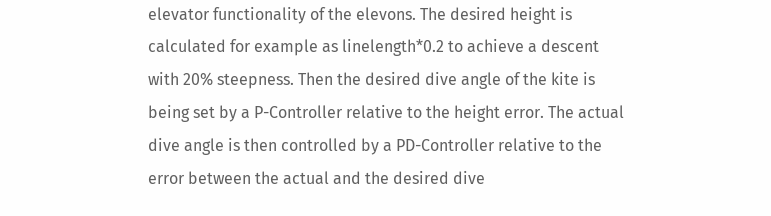elevator functionality of the elevons. The desired height is calculated for example as linelength*0.2 to achieve a descent with 20% steepness. Then the desired dive angle of the kite is being set by a P-Controller relative to the height error. The actual dive angle is then controlled by a PD-Controller relative to the error between the actual and the desired dive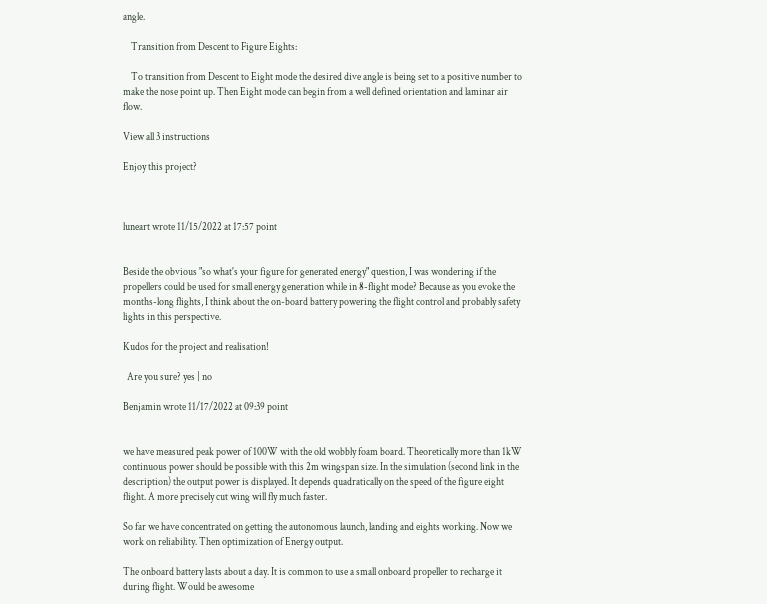angle.

    Transition from Descent to Figure Eights:

    To transition from Descent to Eight mode the desired dive angle is being set to a positive number to make the nose point up. Then Eight mode can begin from a well defined orientation and laminar air flow.

View all 3 instructions

Enjoy this project?



luneart wrote 11/15/2022 at 17:57 point


Beside the obvious "so what's your figure for generated energy" question, I was wondering if the propellers could be used for small energy generation while in 8-flight mode? Because as you evoke the months-long flights, I think about the on-board battery powering the flight control and probably safety lights in this perspective.

Kudos for the project and realisation!

  Are you sure? yes | no

Benjamin wrote 11/17/2022 at 09:39 point


we have measured peak power of 100W with the old wobbly foam board. Theoretically more than 1kW continuous power should be possible with this 2m wingspan size. In the simulation (second link in the description) the output power is displayed. It depends quadratically on the speed of the figure eight flight. A more precisely cut wing will fly much faster.

So far we have concentrated on getting the autonomous launch, landing and eights working. Now we work on reliability. Then optimization of Energy output.

The onboard battery lasts about a day. It is common to use a small onboard propeller to recharge it during flight. Would be awesome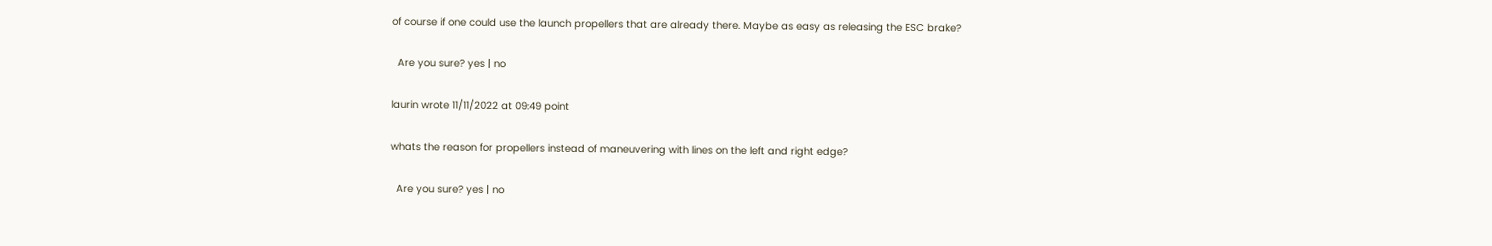of course if one could use the launch propellers that are already there. Maybe as easy as releasing the ESC brake?

  Are you sure? yes | no

laurin wrote 11/11/2022 at 09:49 point

whats the reason for propellers instead of maneuvering with lines on the left and right edge?

  Are you sure? yes | no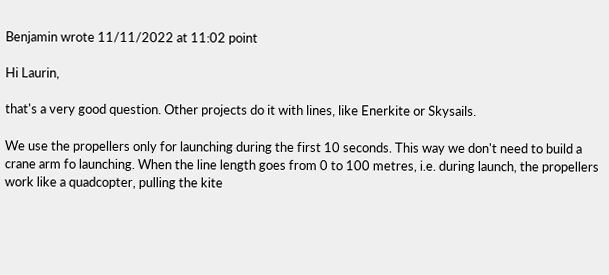Benjamin wrote 11/11/2022 at 11:02 point

Hi Laurin,

that's a very good question. Other projects do it with lines, like Enerkite or Skysails.

We use the propellers only for launching during the first 10 seconds. This way we don't need to build a crane arm fo launching. When the line length goes from 0 to 100 metres, i.e. during launch, the propellers work like a quadcopter, pulling the kite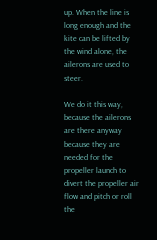up. When the line is long enough and the kite can be lifted by the wind alone, the ailerons are used to steer.

We do it this way, because the ailerons are there anyway because they are needed for the propeller launch to divert the propeller air flow and pitch or roll the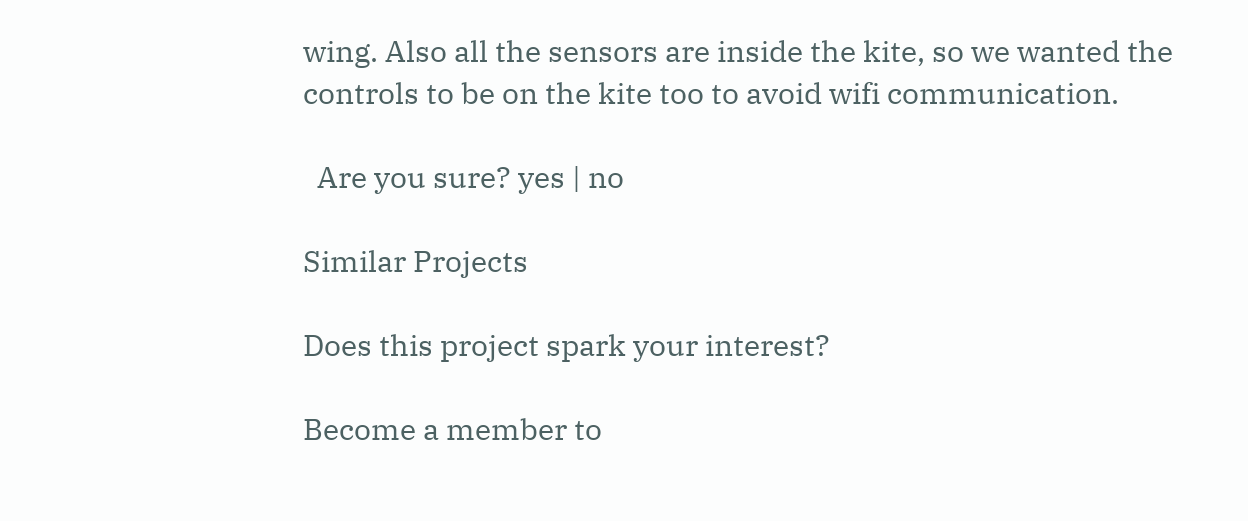wing. Also all the sensors are inside the kite, so we wanted the controls to be on the kite too to avoid wifi communication.

  Are you sure? yes | no

Similar Projects

Does this project spark your interest?

Become a member to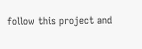follow this project and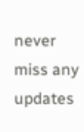never miss any updates